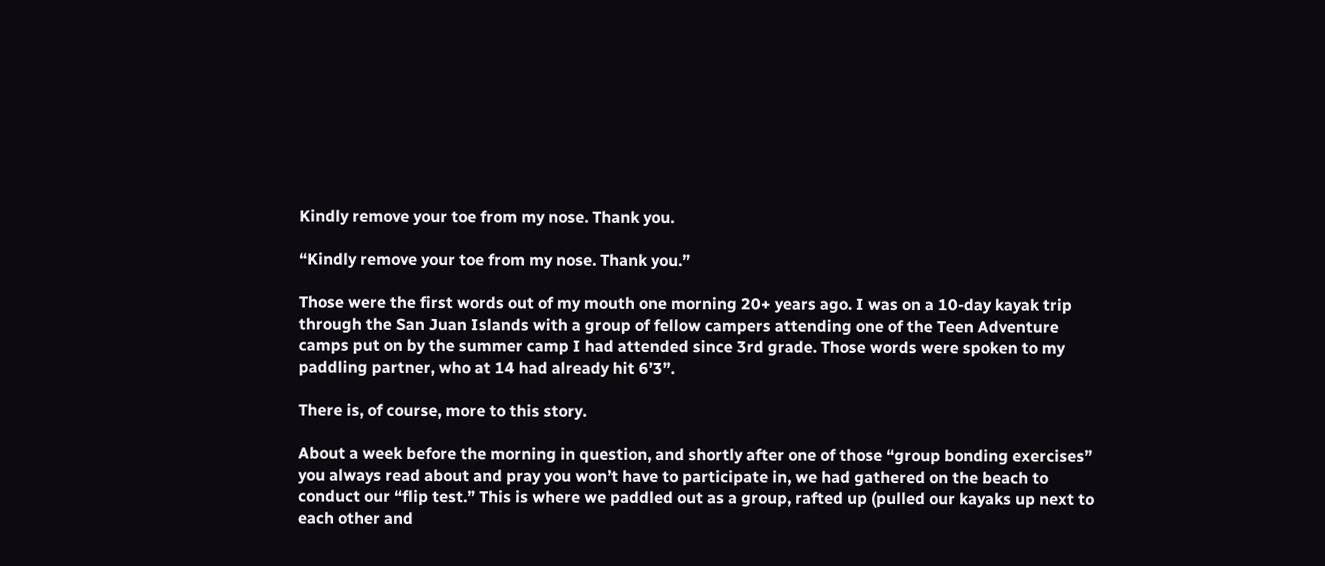Kindly remove your toe from my nose. Thank you.

“Kindly remove your toe from my nose. Thank you.”

Those were the first words out of my mouth one morning 20+ years ago. I was on a 10-day kayak trip through the San Juan Islands with a group of fellow campers attending one of the Teen Adventure camps put on by the summer camp I had attended since 3rd grade. Those words were spoken to my paddling partner, who at 14 had already hit 6’3”.

There is, of course, more to this story.

About a week before the morning in question, and shortly after one of those “group bonding exercises” you always read about and pray you won’t have to participate in, we had gathered on the beach to conduct our “flip test.” This is where we paddled out as a group, rafted up (pulled our kayaks up next to each other and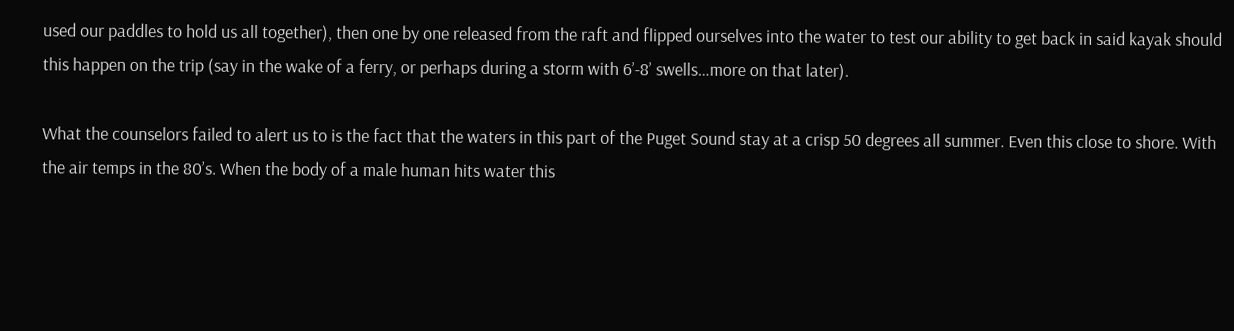used our paddles to hold us all together), then one by one released from the raft and flipped ourselves into the water to test our ability to get back in said kayak should this happen on the trip (say in the wake of a ferry, or perhaps during a storm with 6’-8’ swells…more on that later).

What the counselors failed to alert us to is the fact that the waters in this part of the Puget Sound stay at a crisp 50 degrees all summer. Even this close to shore. With the air temps in the 80’s. When the body of a male human hits water this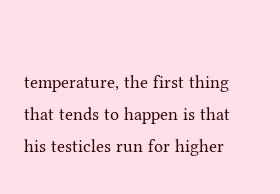temperature, the first thing that tends to happen is that his testicles run for higher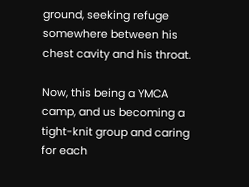ground, seeking refuge somewhere between his chest cavity and his throat.

Now, this being a YMCA camp, and us becoming a tight-knit group and caring for each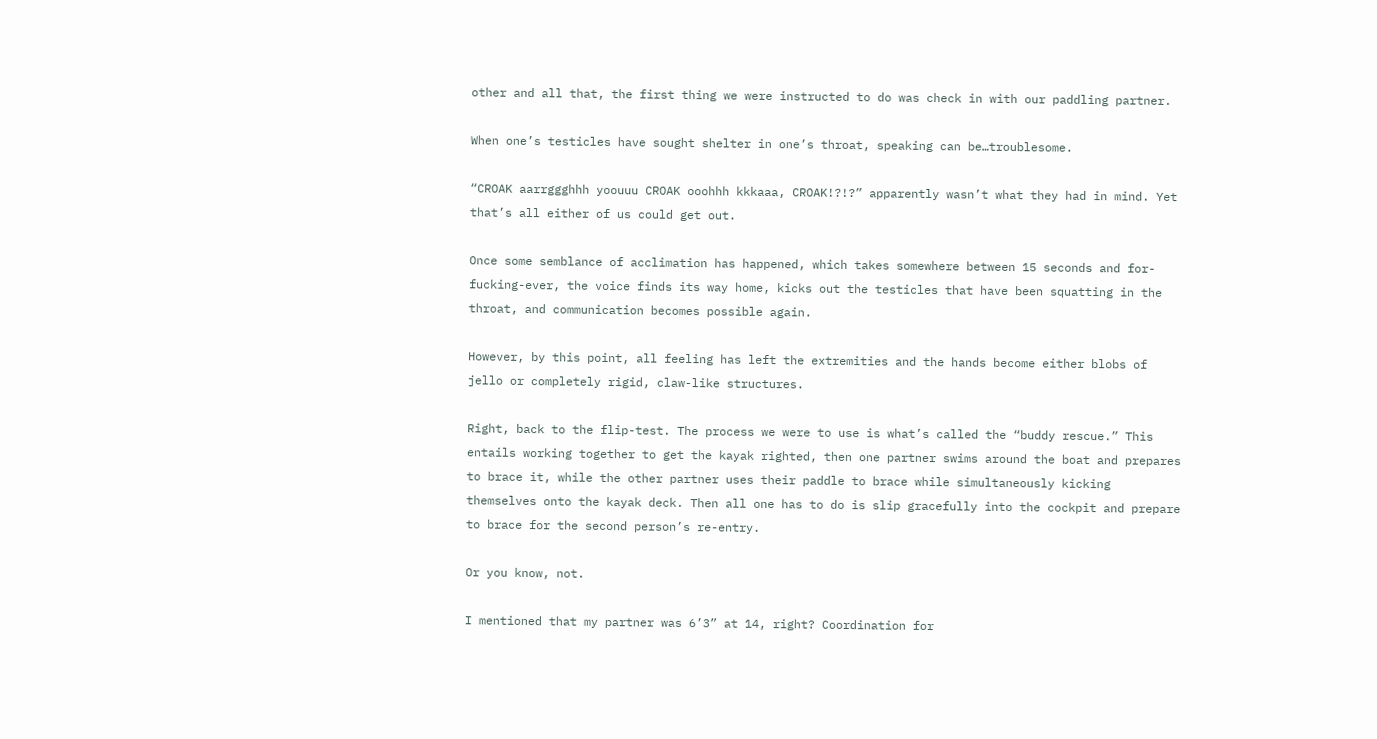other and all that, the first thing we were instructed to do was check in with our paddling partner.

When one’s testicles have sought shelter in one’s throat, speaking can be…troublesome.

“CROAK aarrggghhh yoouuu CROAK ooohhh kkkaaa, CROAK!?!?” apparently wasn’t what they had in mind. Yet that’s all either of us could get out.

Once some semblance of acclimation has happened, which takes somewhere between 15 seconds and for-fucking-ever, the voice finds its way home, kicks out the testicles that have been squatting in the throat, and communication becomes possible again.

However, by this point, all feeling has left the extremities and the hands become either blobs of jello or completely rigid, claw-like structures.

Right, back to the flip-test. The process we were to use is what’s called the “buddy rescue.” This entails working together to get the kayak righted, then one partner swims around the boat and prepares to brace it, while the other partner uses their paddle to brace while simultaneously kicking themselves onto the kayak deck. Then all one has to do is slip gracefully into the cockpit and prepare to brace for the second person’s re-entry.

Or you know, not.

I mentioned that my partner was 6’3” at 14, right? Coordination for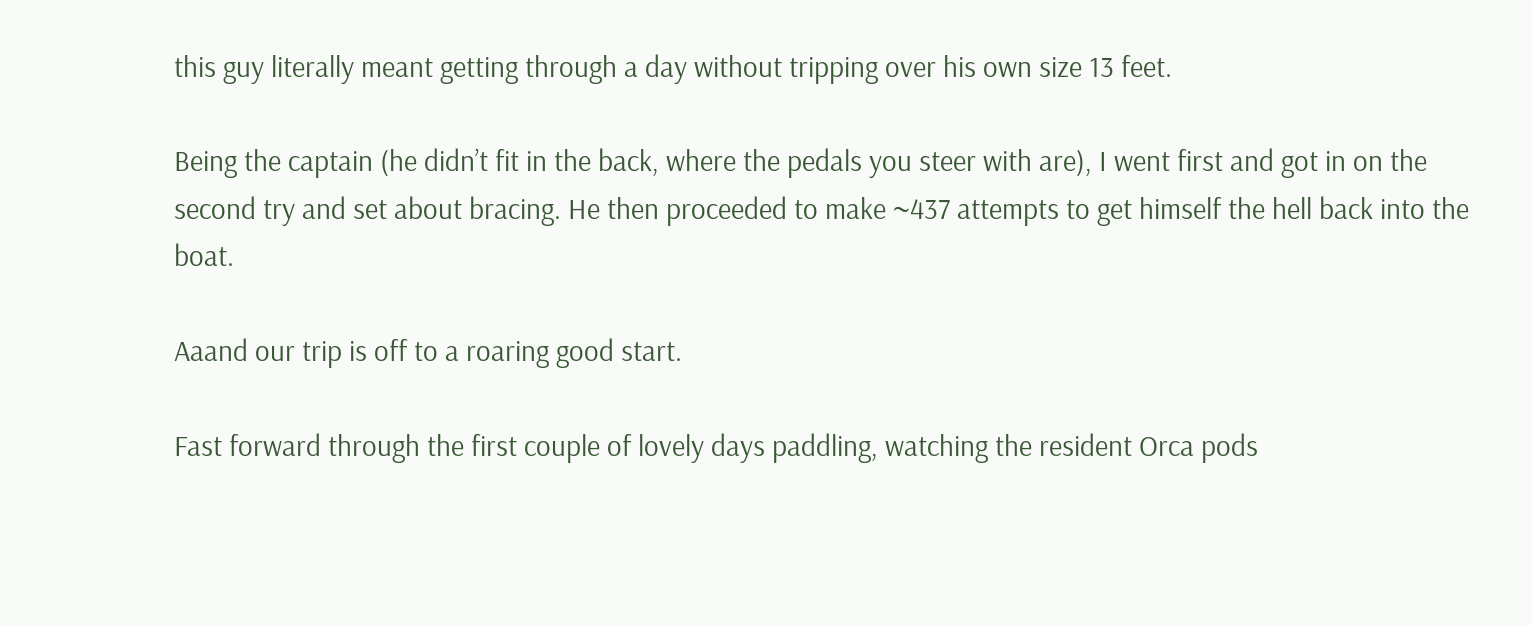this guy literally meant getting through a day without tripping over his own size 13 feet.

Being the captain (he didn’t fit in the back, where the pedals you steer with are), I went first and got in on the second try and set about bracing. He then proceeded to make ~437 attempts to get himself the hell back into the boat.

Aaand our trip is off to a roaring good start.

Fast forward through the first couple of lovely days paddling, watching the resident Orca pods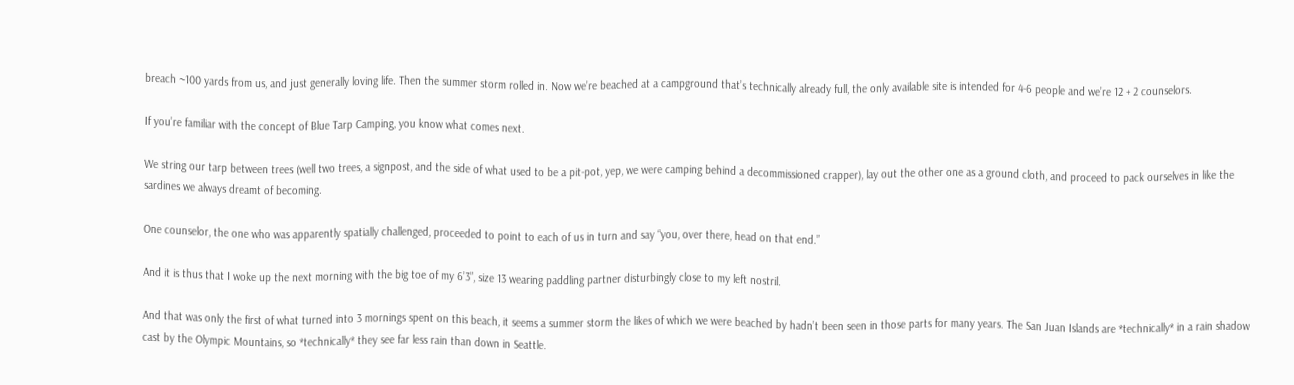breach ~100 yards from us, and just generally loving life. Then the summer storm rolled in. Now we’re beached at a campground that’s technically already full, the only available site is intended for 4-6 people and we’re 12 + 2 counselors.

If you’re familiar with the concept of Blue Tarp Camping, you know what comes next.

We string our tarp between trees (well two trees, a signpost, and the side of what used to be a pit-pot, yep, we were camping behind a decommissioned crapper), lay out the other one as a ground cloth, and proceed to pack ourselves in like the sardines we always dreamt of becoming.

One counselor, the one who was apparently spatially challenged, proceeded to point to each of us in turn and say “you, over there, head on that end.”

And it is thus that I woke up the next morning with the big toe of my 6’3”, size 13 wearing paddling partner disturbingly close to my left nostril.

And that was only the first of what turned into 3 mornings spent on this beach, it seems a summer storm the likes of which we were beached by hadn’t been seen in those parts for many years. The San Juan Islands are *technically* in a rain shadow cast by the Olympic Mountains, so *technically* they see far less rain than down in Seattle.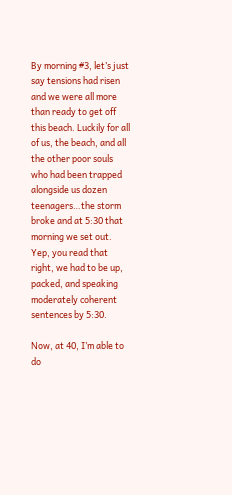By morning #3, let’s just say tensions had risen and we were all more than ready to get off this beach. Luckily for all of us, the beach, and all the other poor souls who had been trapped alongside us dozen teenagers…the storm broke and at 5:30 that morning we set out. Yep, you read that right, we had to be up, packed, and speaking moderately coherent sentences by 5:30.

Now, at 40, I’m able to do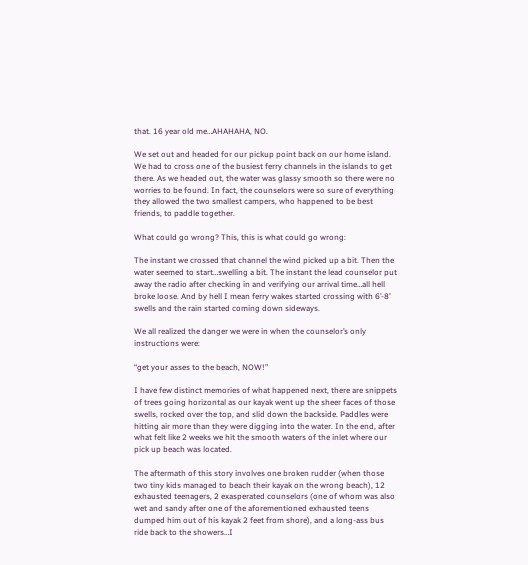that. 16 year old me…AHAHAHA, NO.

We set out and headed for our pickup point back on our home island. We had to cross one of the busiest ferry channels in the islands to get there. As we headed out, the water was glassy smooth so there were no worries to be found. In fact, the counselors were so sure of everything they allowed the two smallest campers, who happened to be best friends, to paddle together.

What could go wrong? This, this is what could go wrong:

The instant we crossed that channel the wind picked up a bit. Then the water seemed to start…swelling a bit. The instant the lead counselor put away the radio after checking in and verifying our arrival time…all hell broke loose. And by hell I mean ferry wakes started crossing with 6’-8’ swells and the rain started coming down sideways.

We all realized the danger we were in when the counselor’s only instructions were:

“get your asses to the beach, NOW!”

I have few distinct memories of what happened next, there are snippets of trees going horizontal as our kayak went up the sheer faces of those swells, rocked over the top, and slid down the backside. Paddles were hitting air more than they were digging into the water. In the end, after what felt like 2 weeks we hit the smooth waters of the inlet where our pick up beach was located.

The aftermath of this story involves one broken rudder (when those two tiny kids managed to beach their kayak on the wrong beach), 12 exhausted teenagers, 2 exasperated counselors (one of whom was also wet and sandy after one of the aforementioned exhausted teens dumped him out of his kayak 2 feet from shore), and a long-ass bus ride back to the showers…I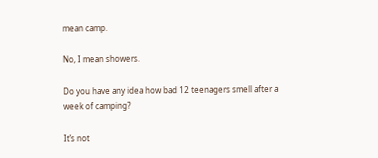mean camp.

No, I mean showers.

Do you have any idea how bad 12 teenagers smell after a week of camping?

It’s not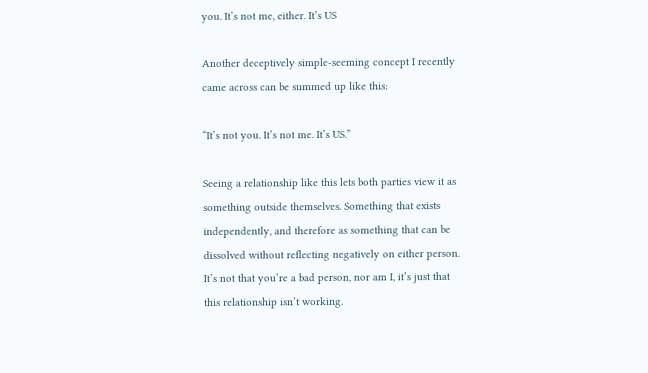you. It’s not me, either. It’s US

Another deceptively simple-seeming concept I recently came across can be summed up like this:

“It’s not you. It’s not me. It’s US.”

Seeing a relationship like this lets both parties view it as something outside themselves. Something that exists independently, and therefore as something that can be dissolved without reflecting negatively on either person. It’s not that you’re a bad person, nor am I, it’s just that this relationship isn’t working.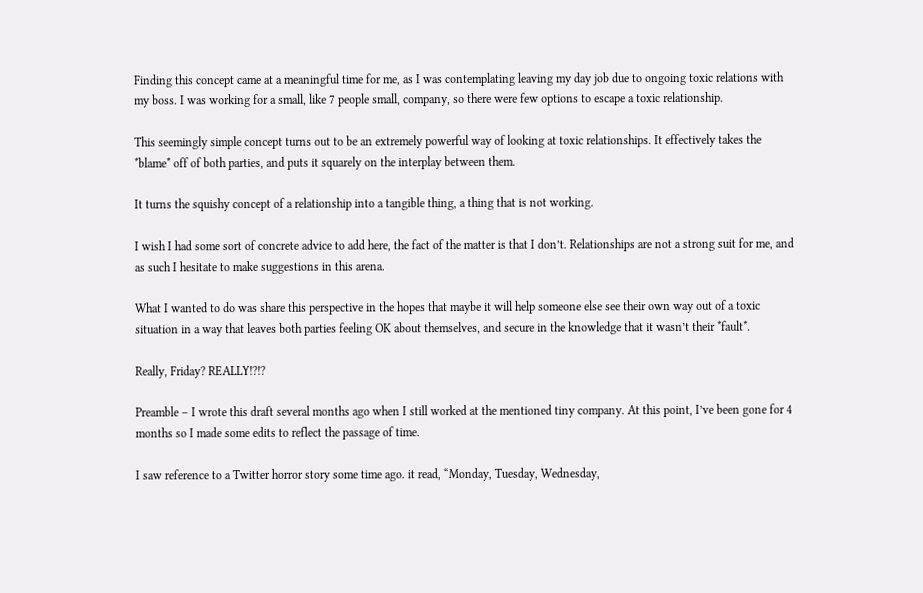Finding this concept came at a meaningful time for me, as I was contemplating leaving my day job due to ongoing toxic relations with my boss. I was working for a small, like 7 people small, company, so there were few options to escape a toxic relationship.

This seemingly simple concept turns out to be an extremely powerful way of looking at toxic relationships. It effectively takes the *blame* off of both parties, and puts it squarely on the interplay between them.

It turns the squishy concept of a relationship into a tangible thing, a thing that is not working.

I wish I had some sort of concrete advice to add here, the fact of the matter is that I don’t. Relationships are not a strong suit for me, and as such I hesitate to make suggestions in this arena.

What I wanted to do was share this perspective in the hopes that maybe it will help someone else see their own way out of a toxic situation in a way that leaves both parties feeling OK about themselves, and secure in the knowledge that it wasn’t their *fault*.

Really, Friday? REALLY!?!?

Preamble – I wrote this draft several months ago when I still worked at the mentioned tiny company. At this point, I’ve been gone for 4 months so I made some edits to reflect the passage of time.

I saw reference to a Twitter horror story some time ago. it read, “Monday, Tuesday, Wednesday,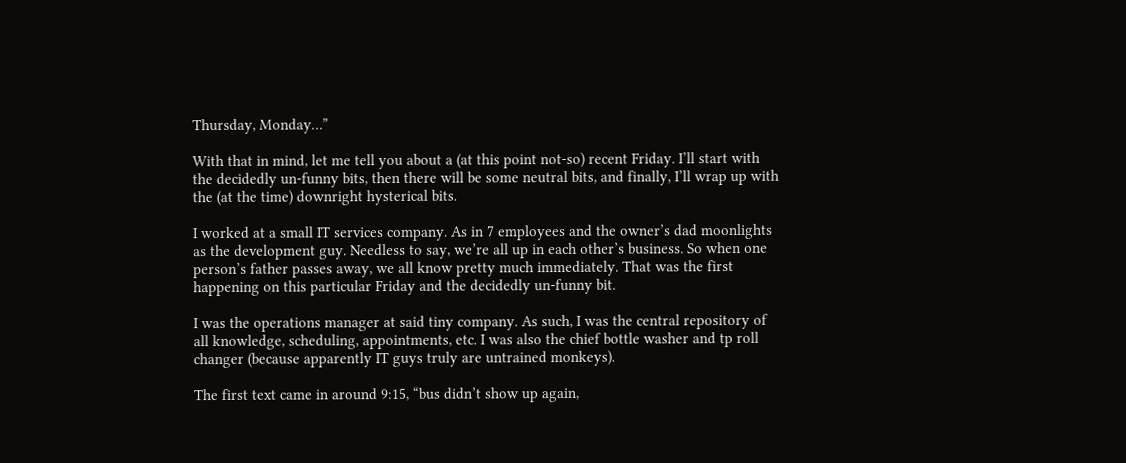Thursday, Monday…”

With that in mind, let me tell you about a (at this point not-so) recent Friday. I’ll start with the decidedly un-funny bits, then there will be some neutral bits, and finally, I’ll wrap up with the (at the time) downright hysterical bits.

I worked at a small IT services company. As in 7 employees and the owner’s dad moonlights as the development guy. Needless to say, we’re all up in each other’s business. So when one person’s father passes away, we all know pretty much immediately. That was the first happening on this particular Friday and the decidedly un-funny bit.

I was the operations manager at said tiny company. As such, I was the central repository of all knowledge, scheduling, appointments, etc. I was also the chief bottle washer and tp roll changer (because apparently IT guys truly are untrained monkeys).

The first text came in around 9:15, “bus didn’t show up again,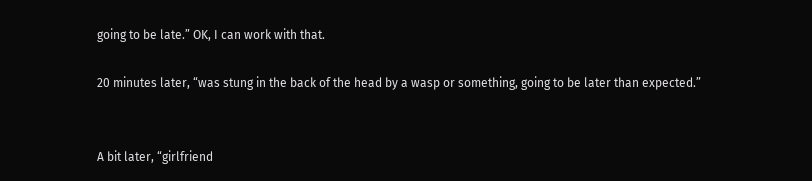going to be late.” OK, I can work with that.

20 minutes later, “was stung in the back of the head by a wasp or something, going to be later than expected.”


A bit later, “girlfriend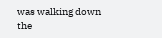was walking down the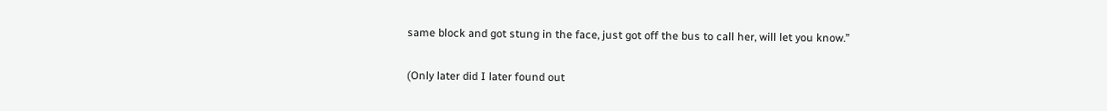same block and got stung in the face, just got off the bus to call her, will let you know.”

(Only later did I later found out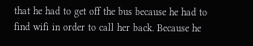that he had to get off the bus because he had to find wifi in order to call her back. Because he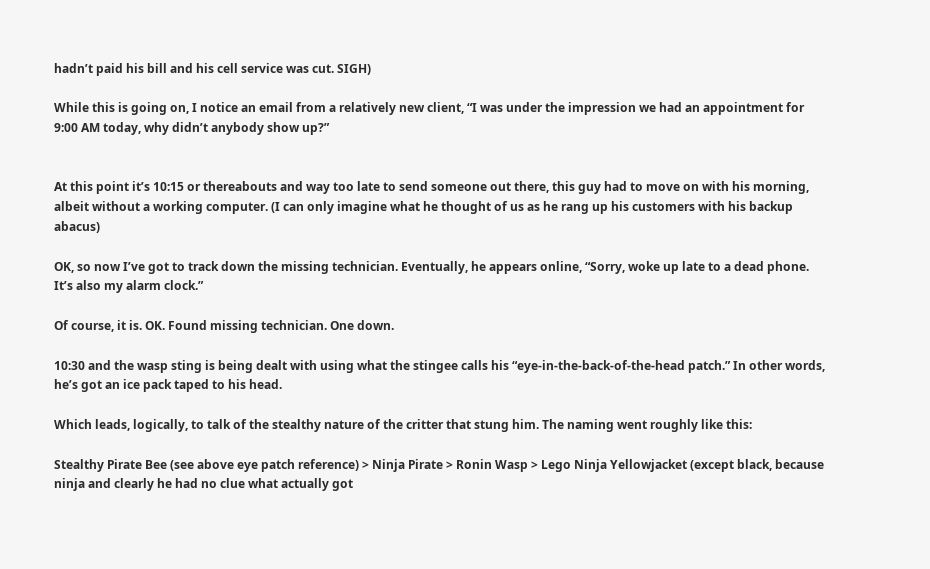hadn’t paid his bill and his cell service was cut. SIGH)

While this is going on, I notice an email from a relatively new client, “I was under the impression we had an appointment for 9:00 AM today, why didn’t anybody show up?”


At this point it’s 10:15 or thereabouts and way too late to send someone out there, this guy had to move on with his morning, albeit without a working computer. (I can only imagine what he thought of us as he rang up his customers with his backup abacus)

OK, so now I’ve got to track down the missing technician. Eventually, he appears online, “Sorry, woke up late to a dead phone. It’s also my alarm clock.”

Of course, it is. OK. Found missing technician. One down.

10:30 and the wasp sting is being dealt with using what the stingee calls his “eye-in-the-back-of-the-head patch.” In other words, he’s got an ice pack taped to his head.

Which leads, logically, to talk of the stealthy nature of the critter that stung him. The naming went roughly like this:

Stealthy Pirate Bee (see above eye patch reference) > Ninja Pirate > Ronin Wasp > Lego Ninja Yellowjacket (except black, because ninja and clearly he had no clue what actually got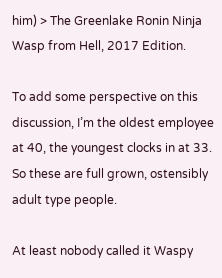him) > The Greenlake Ronin Ninja Wasp from Hell, 2017 Edition.

To add some perspective on this discussion, I’m the oldest employee at 40, the youngest clocks in at 33. So these are full grown, ostensibly adult type people.

At least nobody called it Waspy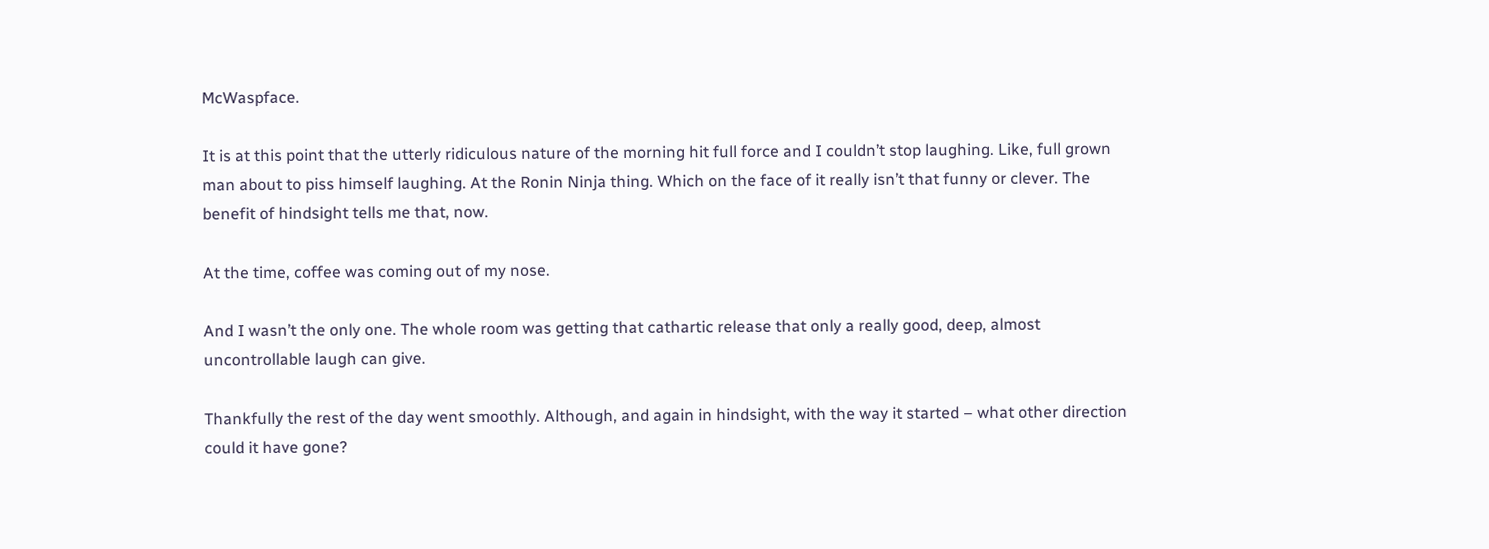McWaspface.

It is at this point that the utterly ridiculous nature of the morning hit full force and I couldn’t stop laughing. Like, full grown man about to piss himself laughing. At the Ronin Ninja thing. Which on the face of it really isn’t that funny or clever. The benefit of hindsight tells me that, now.

At the time, coffee was coming out of my nose.

And I wasn’t the only one. The whole room was getting that cathartic release that only a really good, deep, almost uncontrollable laugh can give.

Thankfully the rest of the day went smoothly. Although, and again in hindsight, with the way it started – what other direction could it have gone?